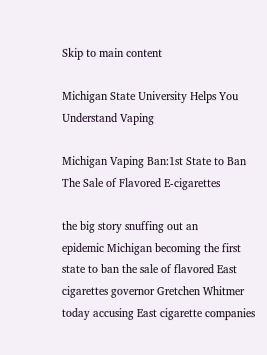Skip to main content

Michigan State University Helps You Understand Vaping

Michigan Vaping Ban:1st State to Ban The Sale of Flavored E-cigarettes

the big story snuffing out an
epidemic Michigan becoming the first
state to ban the sale of flavored East
cigarettes governor Gretchen Whitmer
today accusing East cigarette companies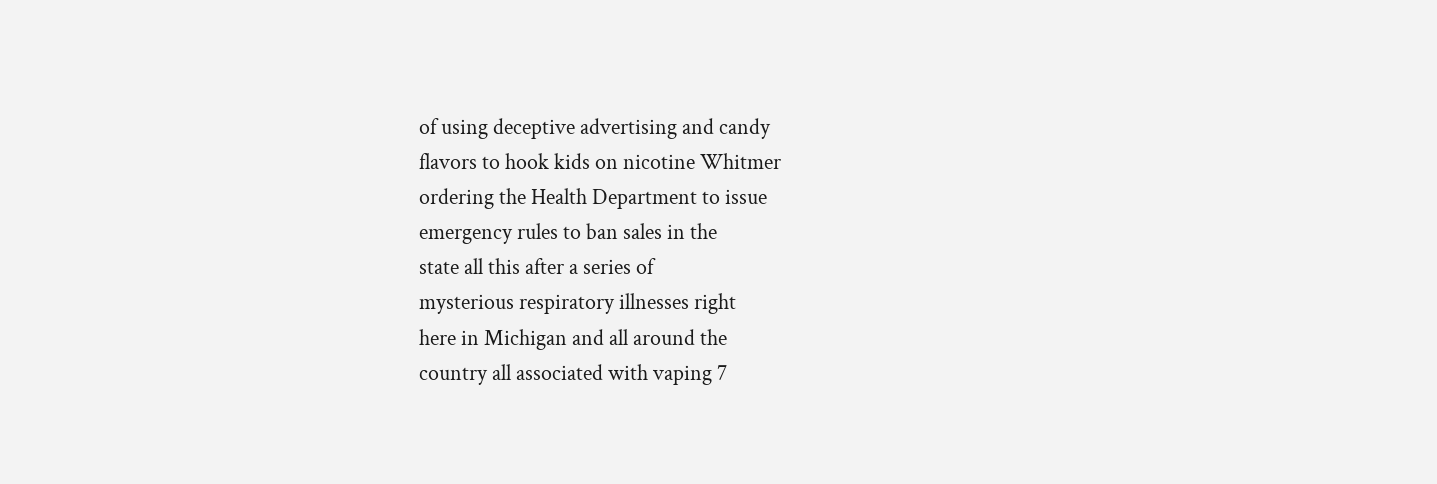of using deceptive advertising and candy
flavors to hook kids on nicotine Whitmer
ordering the Health Department to issue
emergency rules to ban sales in the
state all this after a series of
mysterious respiratory illnesses right
here in Michigan and all around the
country all associated with vaping 7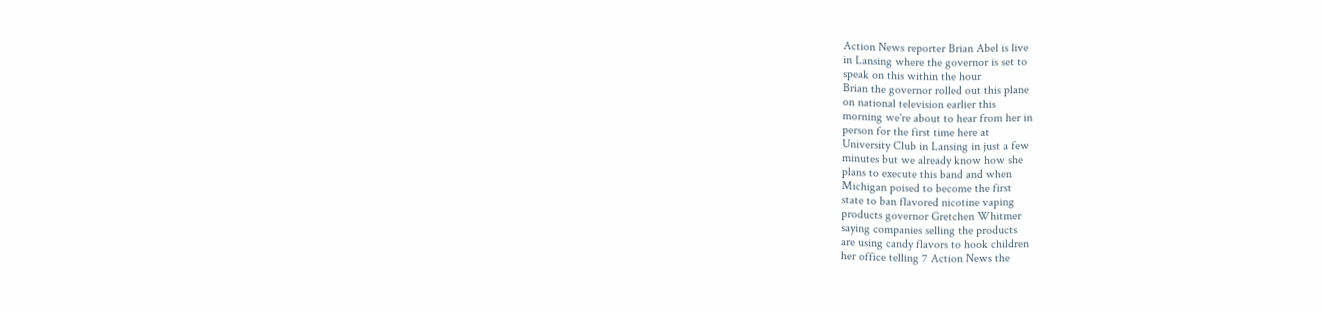Action News reporter Brian Abel is live
in Lansing where the governor is set to
speak on this within the hour
Brian the governor rolled out this plane
on national television earlier this
morning we're about to hear from her in
person for the first time here at
University Club in Lansing in just a few
minutes but we already know how she
plans to execute this band and when
Michigan poised to become the first
state to ban flavored nicotine vaping
products governor Gretchen Whitmer
saying companies selling the products
are using candy flavors to hook children
her office telling 7 Action News the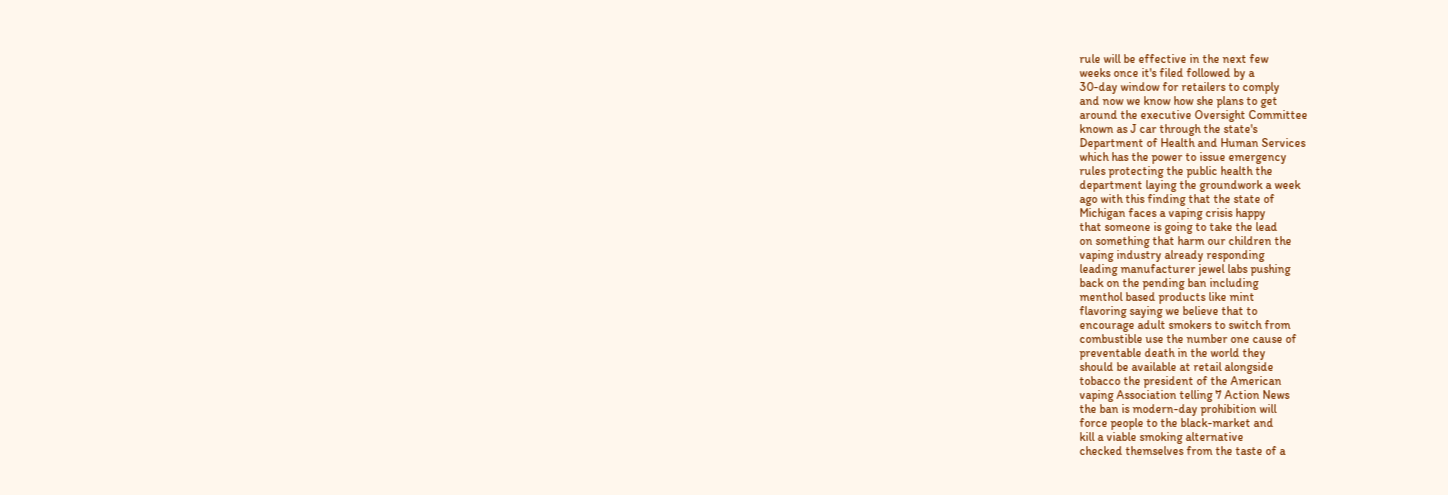rule will be effective in the next few
weeks once it's filed followed by a
30-day window for retailers to comply
and now we know how she plans to get
around the executive Oversight Committee
known as J car through the state's
Department of Health and Human Services
which has the power to issue emergency
rules protecting the public health the
department laying the groundwork a week
ago with this finding that the state of
Michigan faces a vaping crisis happy
that someone is going to take the lead
on something that harm our children the
vaping industry already responding
leading manufacturer jewel labs pushing
back on the pending ban including
menthol based products like mint
flavoring saying we believe that to
encourage adult smokers to switch from
combustible use the number one cause of
preventable death in the world they
should be available at retail alongside
tobacco the president of the American
vaping Association telling 7 Action News
the ban is modern-day prohibition will
force people to the black-market and
kill a viable smoking alternative
checked themselves from the taste of a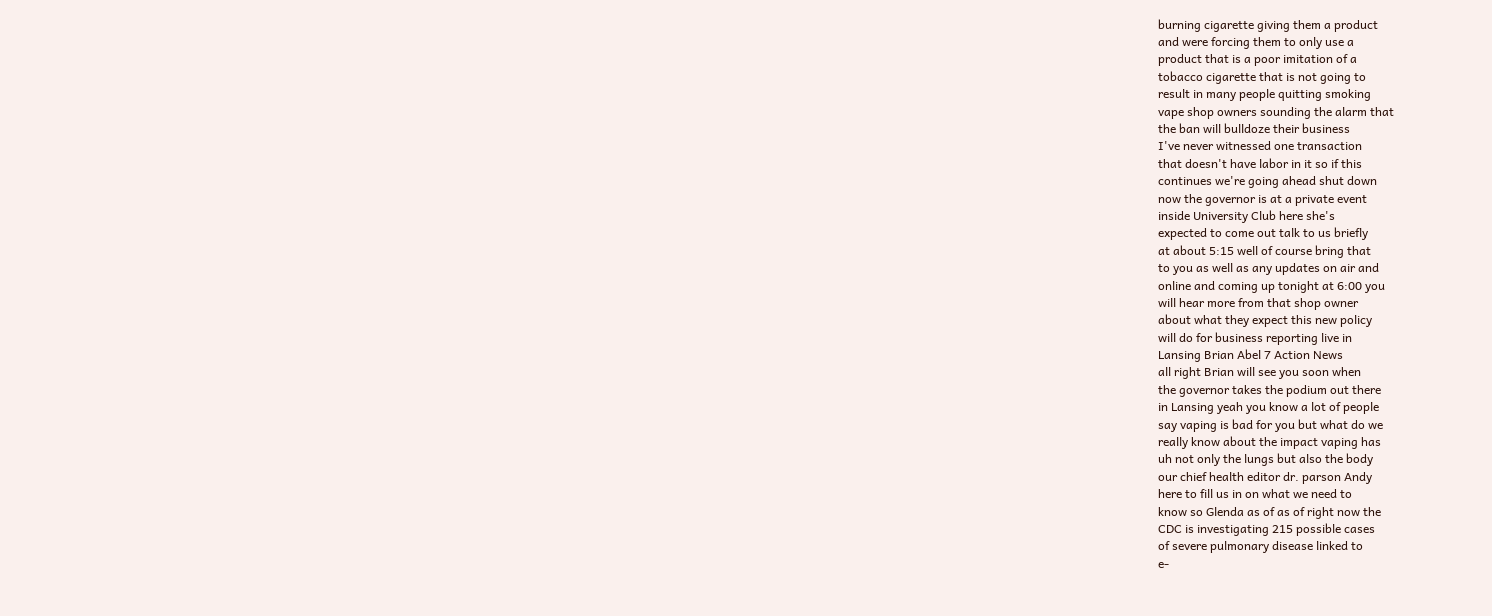burning cigarette giving them a product
and were forcing them to only use a
product that is a poor imitation of a
tobacco cigarette that is not going to
result in many people quitting smoking
vape shop owners sounding the alarm that
the ban will bulldoze their business
I've never witnessed one transaction
that doesn't have labor in it so if this
continues we're going ahead shut down
now the governor is at a private event
inside University Club here she's
expected to come out talk to us briefly
at about 5:15 well of course bring that
to you as well as any updates on air and
online and coming up tonight at 6:00 you
will hear more from that shop owner
about what they expect this new policy
will do for business reporting live in
Lansing Brian Abel 7 Action News
all right Brian will see you soon when
the governor takes the podium out there
in Lansing yeah you know a lot of people
say vaping is bad for you but what do we
really know about the impact vaping has
uh not only the lungs but also the body
our chief health editor dr. parson Andy
here to fill us in on what we need to
know so Glenda as of as of right now the
CDC is investigating 215 possible cases
of severe pulmonary disease linked to
e-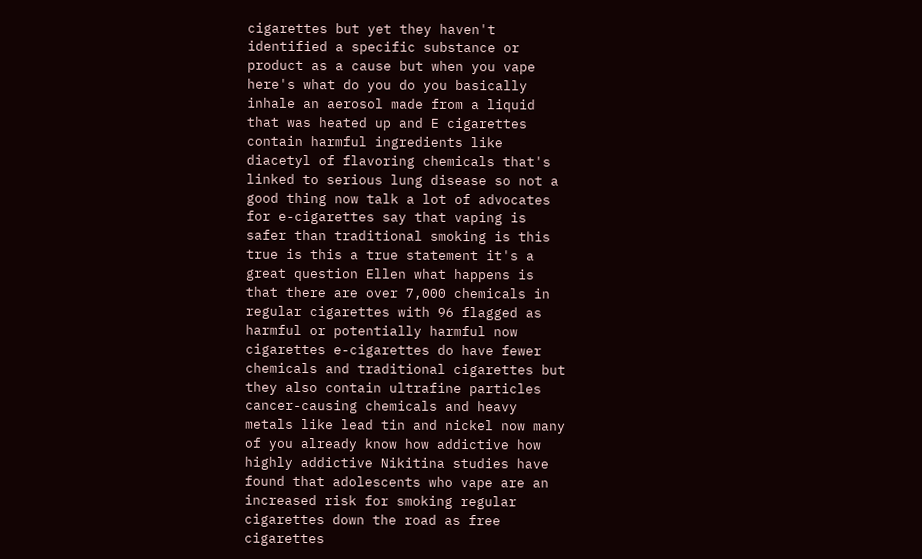cigarettes but yet they haven't
identified a specific substance or
product as a cause but when you vape
here's what do you do you basically
inhale an aerosol made from a liquid
that was heated up and E cigarettes
contain harmful ingredients like
diacetyl of flavoring chemicals that's
linked to serious lung disease so not a
good thing now talk a lot of advocates
for e-cigarettes say that vaping is
safer than traditional smoking is this
true is this a true statement it's a
great question Ellen what happens is
that there are over 7,000 chemicals in
regular cigarettes with 96 flagged as
harmful or potentially harmful now
cigarettes e-cigarettes do have fewer
chemicals and traditional cigarettes but
they also contain ultrafine particles
cancer-causing chemicals and heavy
metals like lead tin and nickel now many
of you already know how addictive how
highly addictive Nikitina studies have
found that adolescents who vape are an
increased risk for smoking regular
cigarettes down the road as free
cigarettes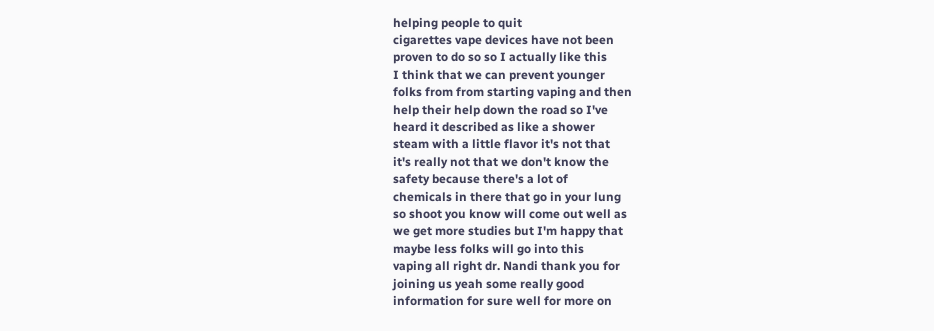helping people to quit
cigarettes vape devices have not been
proven to do so so I actually like this
I think that we can prevent younger
folks from from starting vaping and then
help their help down the road so I've
heard it described as like a shower
steam with a little flavor it's not that
it's really not that we don't know the
safety because there's a lot of
chemicals in there that go in your lung
so shoot you know will come out well as
we get more studies but I'm happy that
maybe less folks will go into this
vaping all right dr. Nandi thank you for
joining us yeah some really good
information for sure well for more on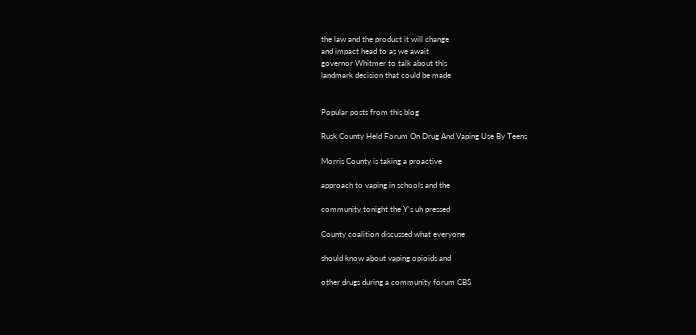the law and the product it will change
and impact head to as we await
governor Whitmer to talk about this
landmark decision that could be made


Popular posts from this blog

Rusk County Held Forum On Drug And Vaping Use By Teens

Morris County is taking a proactive

approach to vaping in schools and the

community tonight the Y's uh pressed

County coalition discussed what everyone

should know about vaping opioids and

other drugs during a community forum CBS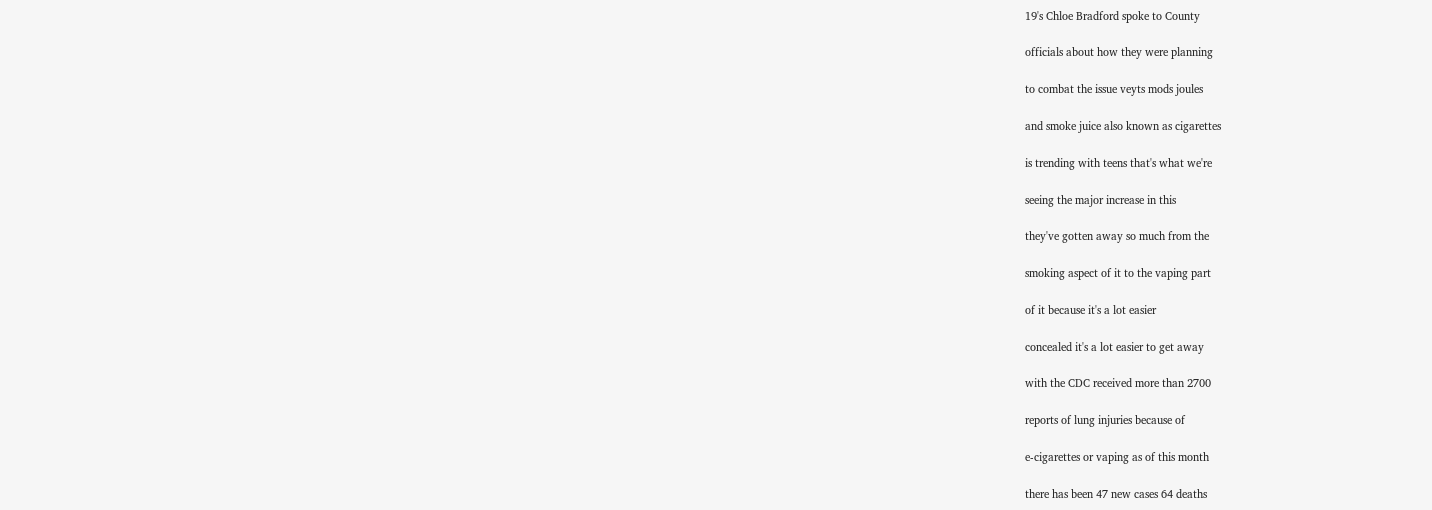19's Chloe Bradford spoke to County

officials about how they were planning

to combat the issue veyts mods joules

and smoke juice also known as cigarettes

is trending with teens that's what we're

seeing the major increase in this

they've gotten away so much from the

smoking aspect of it to the vaping part

of it because it's a lot easier

concealed it's a lot easier to get away

with the CDC received more than 2700

reports of lung injuries because of

e-cigarettes or vaping as of this month

there has been 47 new cases 64 deaths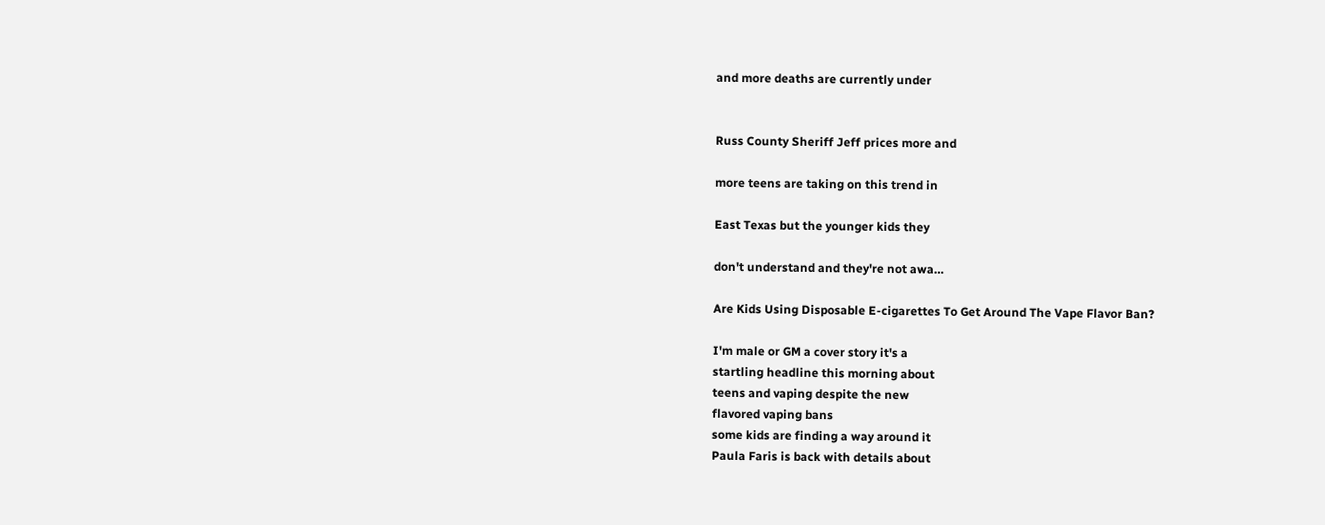and more deaths are currently under


Russ County Sheriff Jeff prices more and

more teens are taking on this trend in

East Texas but the younger kids they

don't understand and they're not awa…

Are Kids Using Disposable E-cigarettes To Get Around The Vape Flavor Ban?

I'm male or GM a cover story it's a
startling headline this morning about
teens and vaping despite the new
flavored vaping bans
some kids are finding a way around it
Paula Faris is back with details about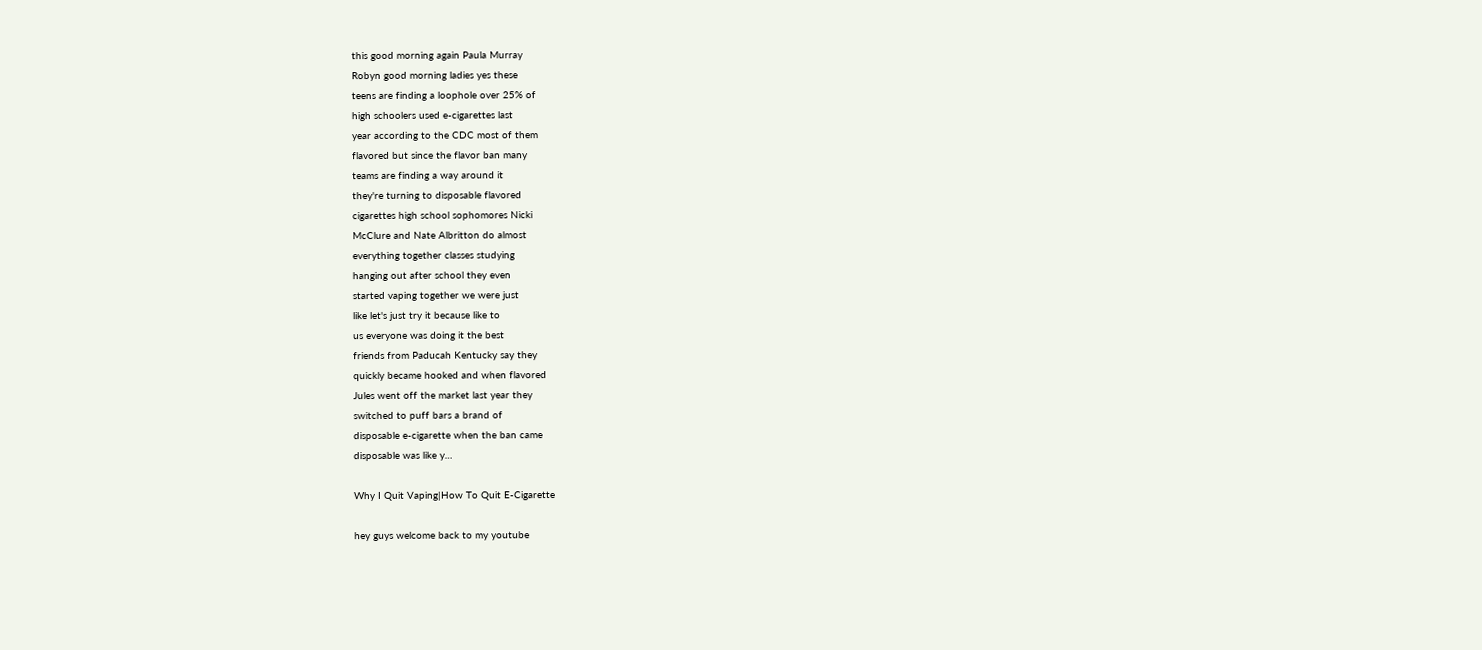this good morning again Paula Murray
Robyn good morning ladies yes these
teens are finding a loophole over 25% of
high schoolers used e-cigarettes last
year according to the CDC most of them
flavored but since the flavor ban many
teams are finding a way around it
they're turning to disposable flavored
cigarettes high school sophomores Nicki
McClure and Nate Albritton do almost
everything together classes studying
hanging out after school they even
started vaping together we were just
like let's just try it because like to
us everyone was doing it the best
friends from Paducah Kentucky say they
quickly became hooked and when flavored
Jules went off the market last year they
switched to puff bars a brand of
disposable e-cigarette when the ban came
disposable was like y…

Why I Quit Vaping|How To Quit E-Cigarette

hey guys welcome back to my youtube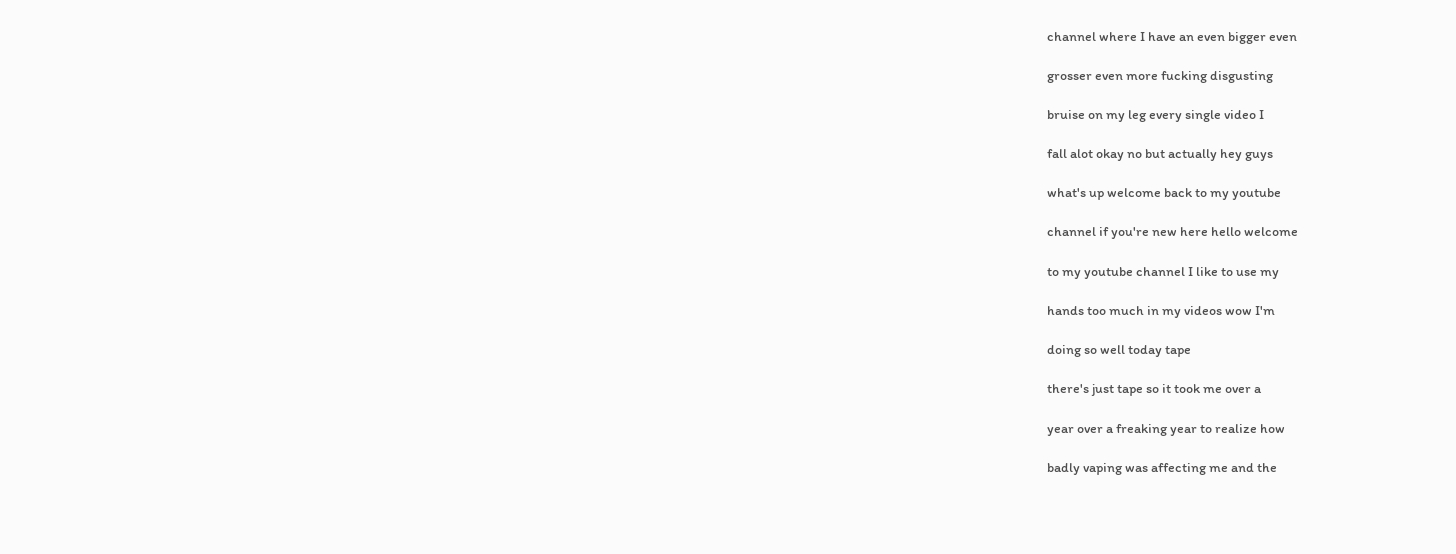channel where I have an even bigger even

grosser even more fucking disgusting

bruise on my leg every single video I

fall alot okay no but actually hey guys

what's up welcome back to my youtube

channel if you're new here hello welcome

to my youtube channel I like to use my

hands too much in my videos wow I'm

doing so well today tape

there's just tape so it took me over a

year over a freaking year to realize how

badly vaping was affecting me and the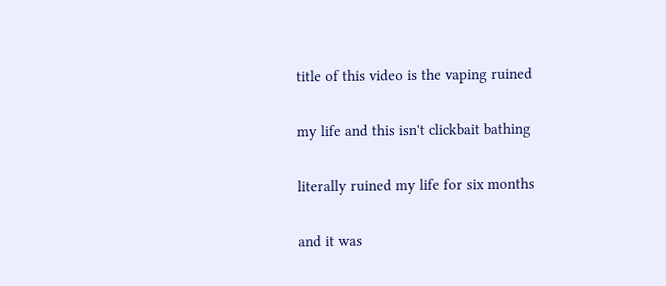title of this video is the vaping ruined

my life and this isn't clickbait bathing

literally ruined my life for six months

and it was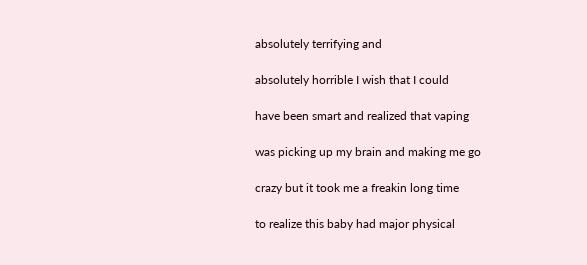absolutely terrifying and

absolutely horrible I wish that I could

have been smart and realized that vaping

was picking up my brain and making me go

crazy but it took me a freakin long time

to realize this baby had major physical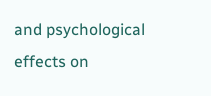and psychological effects on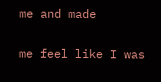me and made

me feel like I was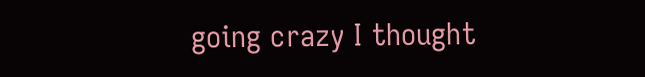going crazy I thought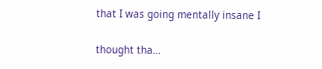that I was going mentally insane I

thought tha…